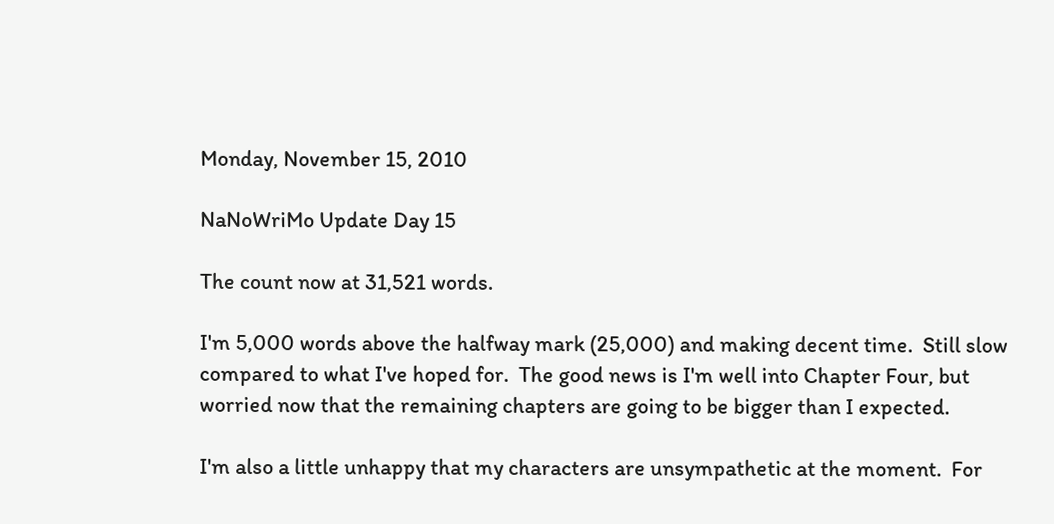Monday, November 15, 2010

NaNoWriMo Update Day 15

The count now at 31,521 words.

I'm 5,000 words above the halfway mark (25,000) and making decent time.  Still slow compared to what I've hoped for.  The good news is I'm well into Chapter Four, but worried now that the remaining chapters are going to be bigger than I expected.

I'm also a little unhappy that my characters are unsympathetic at the moment.  For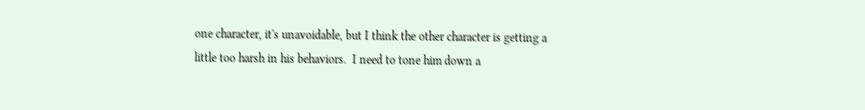one character, it's unavoidable, but I think the other character is getting a little too harsh in his behaviors.  I need to tone him down a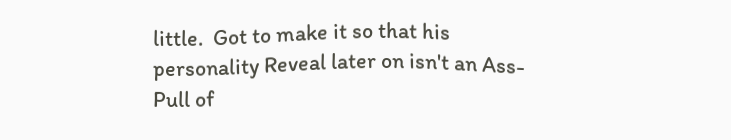little.  Got to make it so that his personality Reveal later on isn't an Ass-Pull of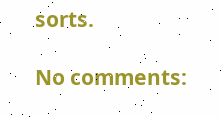sorts.

No comments: